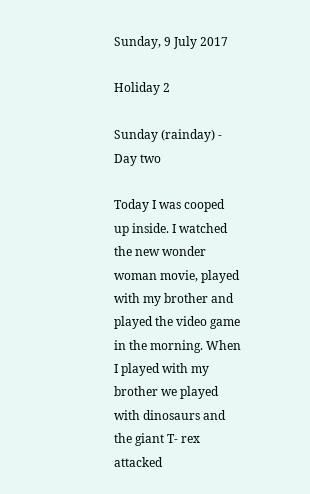Sunday, 9 July 2017

Holiday 2

Sunday (rainday) - Day two

Today I was cooped up inside. I watched the new wonder woman movie, played with my brother and played the video game in the morning. When I played with my brother we played with dinosaurs and the giant T- rex attacked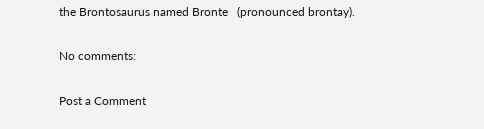the Brontosaurus named Bronte   (pronounced brontay).

No comments:

Post a Comment